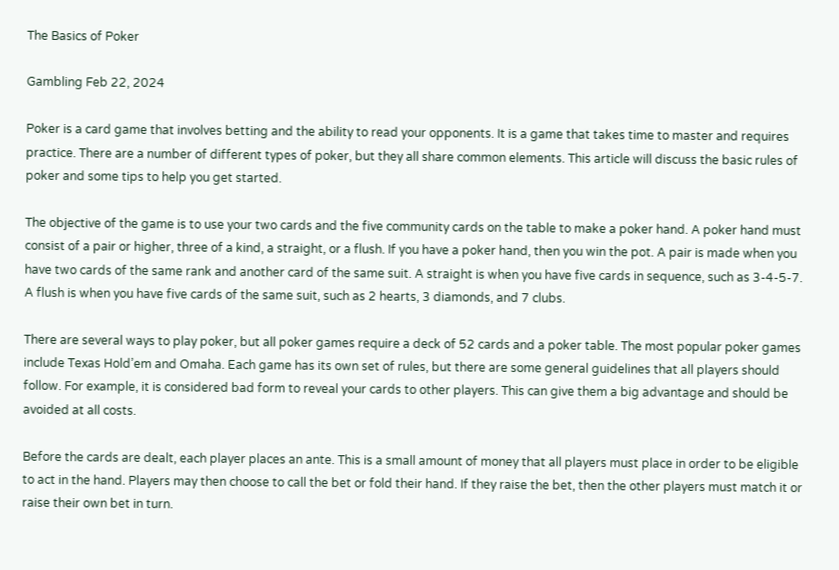The Basics of Poker

Gambling Feb 22, 2024

Poker is a card game that involves betting and the ability to read your opponents. It is a game that takes time to master and requires practice. There are a number of different types of poker, but they all share common elements. This article will discuss the basic rules of poker and some tips to help you get started.

The objective of the game is to use your two cards and the five community cards on the table to make a poker hand. A poker hand must consist of a pair or higher, three of a kind, a straight, or a flush. If you have a poker hand, then you win the pot. A pair is made when you have two cards of the same rank and another card of the same suit. A straight is when you have five cards in sequence, such as 3-4-5-7. A flush is when you have five cards of the same suit, such as 2 hearts, 3 diamonds, and 7 clubs.

There are several ways to play poker, but all poker games require a deck of 52 cards and a poker table. The most popular poker games include Texas Hold’em and Omaha. Each game has its own set of rules, but there are some general guidelines that all players should follow. For example, it is considered bad form to reveal your cards to other players. This can give them a big advantage and should be avoided at all costs.

Before the cards are dealt, each player places an ante. This is a small amount of money that all players must place in order to be eligible to act in the hand. Players may then choose to call the bet or fold their hand. If they raise the bet, then the other players must match it or raise their own bet in turn.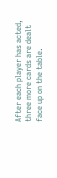After each player has acted, three more cards are dealt face up on the table.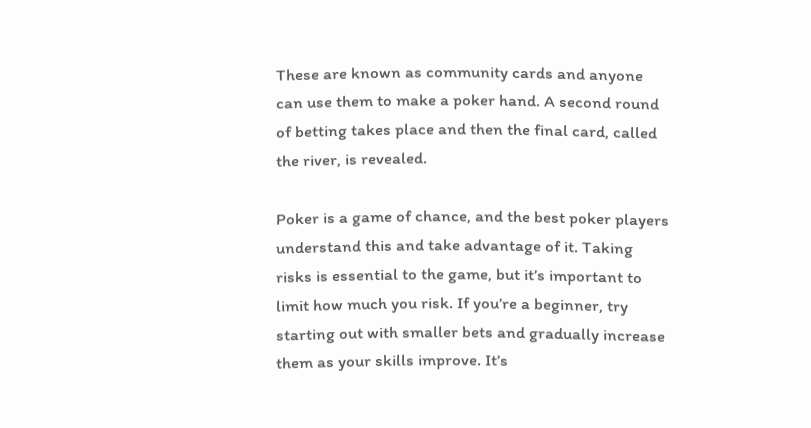These are known as community cards and anyone can use them to make a poker hand. A second round of betting takes place and then the final card, called the river, is revealed.

Poker is a game of chance, and the best poker players understand this and take advantage of it. Taking risks is essential to the game, but it’s important to limit how much you risk. If you’re a beginner, try starting out with smaller bets and gradually increase them as your skills improve. It’s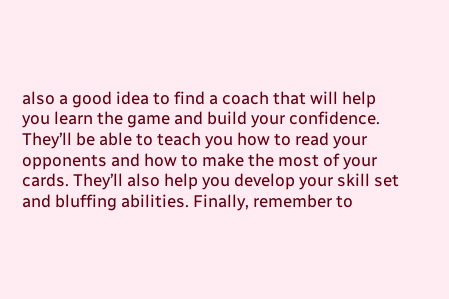also a good idea to find a coach that will help you learn the game and build your confidence. They’ll be able to teach you how to read your opponents and how to make the most of your cards. They’ll also help you develop your skill set and bluffing abilities. Finally, remember to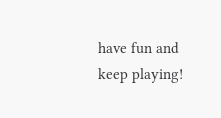have fun and keep playing!